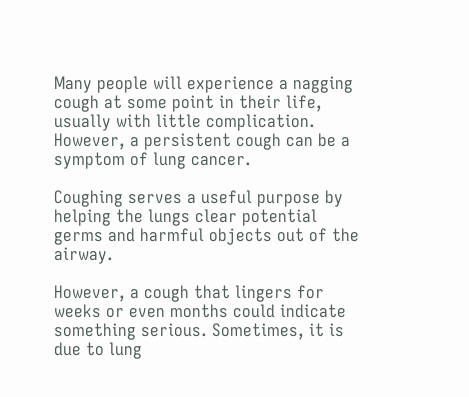Many people will experience a nagging cough at some point in their life, usually with little complication. However, a persistent cough can be a symptom of lung cancer.

Coughing serves a useful purpose by helping the lungs clear potential germs and harmful objects out of the airway.

However, a cough that lingers for weeks or even months could indicate something serious. Sometimes, it is due to lung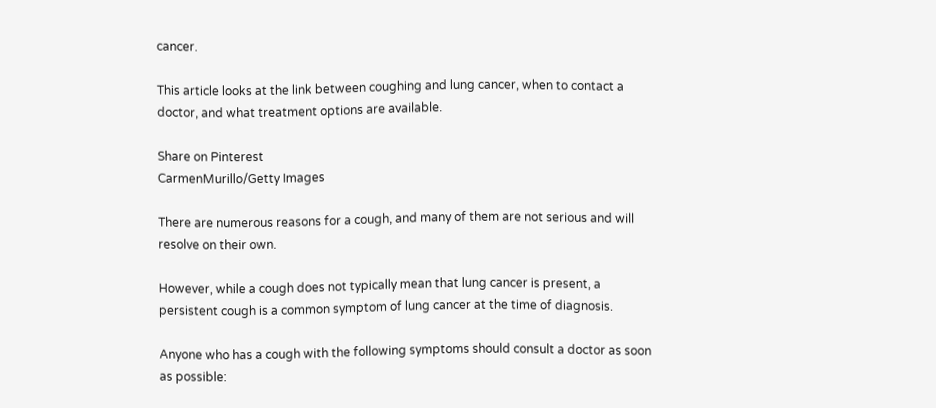cancer.

This article looks at the link between coughing and lung cancer, when to contact a doctor, and what treatment options are available.

Share on Pinterest
CarmenMurillo/Getty Images

There are numerous reasons for a cough, and many of them are not serious and will resolve on their own.

However, while a cough does not typically mean that lung cancer is present, a persistent cough is a common symptom of lung cancer at the time of diagnosis.

Anyone who has a cough with the following symptoms should consult a doctor as soon as possible: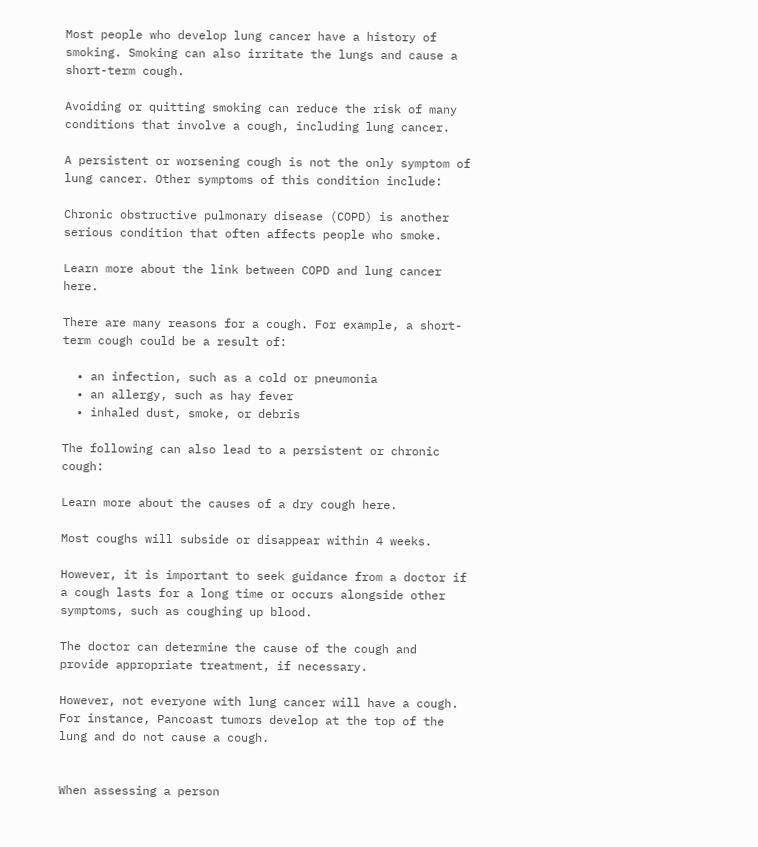Most people who develop lung cancer have a history of smoking. Smoking can also irritate the lungs and cause a short-term cough.

Avoiding or quitting smoking can reduce the risk of many conditions that involve a cough, including lung cancer.

A persistent or worsening cough is not the only symptom of lung cancer. Other symptoms of this condition include:

Chronic obstructive pulmonary disease (COPD) is another serious condition that often affects people who smoke.

Learn more about the link between COPD and lung cancer here.

There are many reasons for a cough. For example, a short-term cough could be a result of:

  • an infection, such as a cold or pneumonia
  • an allergy, such as hay fever
  • inhaled dust, smoke, or debris

The following can also lead to a persistent or chronic cough:

Learn more about the causes of a dry cough here.

Most coughs will subside or disappear within 4 weeks.

However, it is important to seek guidance from a doctor if a cough lasts for a long time or occurs alongside other symptoms, such as coughing up blood.

The doctor can determine the cause of the cough and provide appropriate treatment, if necessary.

However, not everyone with lung cancer will have a cough. For instance, Pancoast tumors develop at the top of the lung and do not cause a cough.


When assessing a person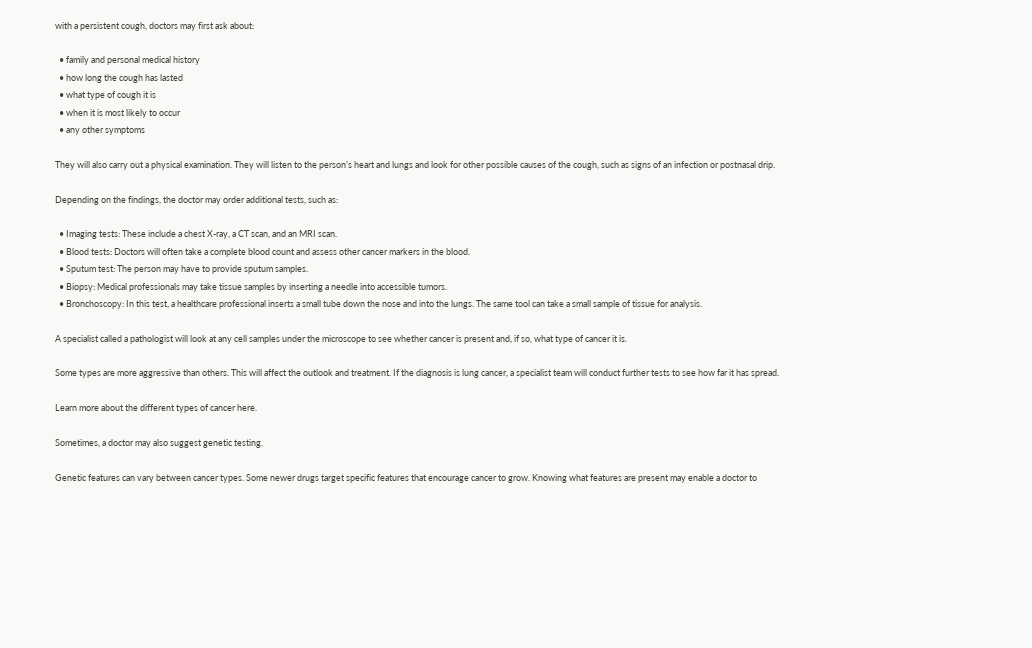with a persistent cough, doctors may first ask about:

  • family and personal medical history
  • how long the cough has lasted
  • what type of cough it is
  • when it is most likely to occur
  • any other symptoms

They will also carry out a physical examination. They will listen to the person’s heart and lungs and look for other possible causes of the cough, such as signs of an infection or postnasal drip.

Depending on the findings, the doctor may order additional tests, such as:

  • Imaging tests: These include a chest X-ray, a CT scan, and an MRI scan.
  • Blood tests: Doctors will often take a complete blood count and assess other cancer markers in the blood.
  • Sputum test: The person may have to provide sputum samples.
  • Biopsy: Medical professionals may take tissue samples by inserting a needle into accessible tumors.
  • Bronchoscopy: In this test, a healthcare professional inserts a small tube down the nose and into the lungs. The same tool can take a small sample of tissue for analysis.

A specialist called a pathologist will look at any cell samples under the microscope to see whether cancer is present and, if so, what type of cancer it is.

Some types are more aggressive than others. This will affect the outlook and treatment. If the diagnosis is lung cancer, a specialist team will conduct further tests to see how far it has spread.

Learn more about the different types of cancer here.

Sometimes, a doctor may also suggest genetic testing.

Genetic features can vary between cancer types. Some newer drugs target specific features that encourage cancer to grow. Knowing what features are present may enable a doctor to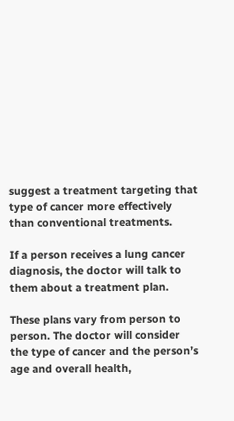suggest a treatment targeting that type of cancer more effectively than conventional treatments.

If a person receives a lung cancer diagnosis, the doctor will talk to them about a treatment plan.

These plans vary from person to person. The doctor will consider the type of cancer and the person’s age and overall health,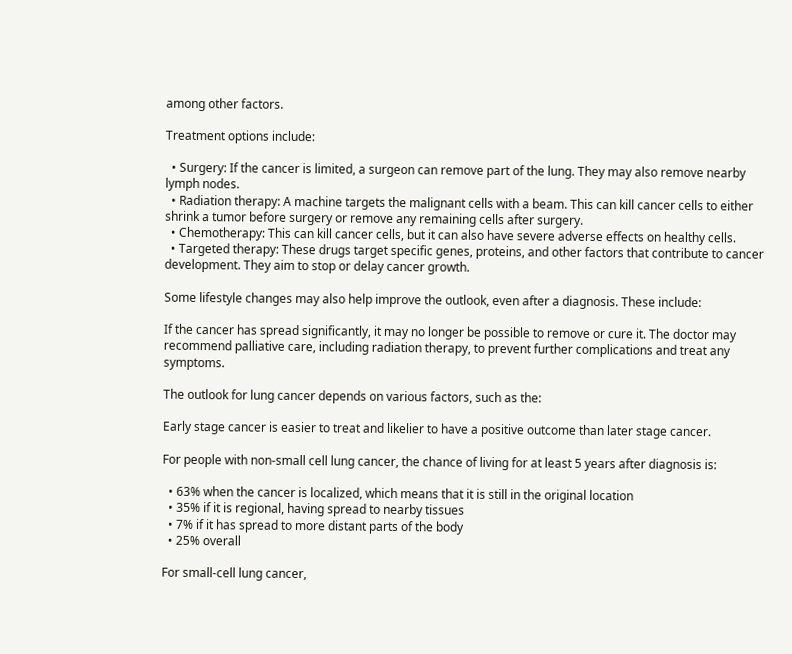among other factors.

Treatment options include:

  • Surgery: If the cancer is limited, a surgeon can remove part of the lung. They may also remove nearby lymph nodes.
  • Radiation therapy: A machine targets the malignant cells with a beam. This can kill cancer cells to either shrink a tumor before surgery or remove any remaining cells after surgery.
  • Chemotherapy: This can kill cancer cells, but it can also have severe adverse effects on healthy cells.
  • Targeted therapy: These drugs target specific genes, proteins, and other factors that contribute to cancer development. They aim to stop or delay cancer growth.

Some lifestyle changes may also help improve the outlook, even after a diagnosis. These include:

If the cancer has spread significantly, it may no longer be possible to remove or cure it. The doctor may recommend palliative care, including radiation therapy, to prevent further complications and treat any symptoms.

The outlook for lung cancer depends on various factors, such as the:

Early stage cancer is easier to treat and likelier to have a positive outcome than later stage cancer.

For people with non-small cell lung cancer, the chance of living for at least 5 years after diagnosis is:

  • 63% when the cancer is localized, which means that it is still in the original location
  • 35% if it is regional, having spread to nearby tissues
  • 7% if it has spread to more distant parts of the body
  • 25% overall

For small-cell lung cancer,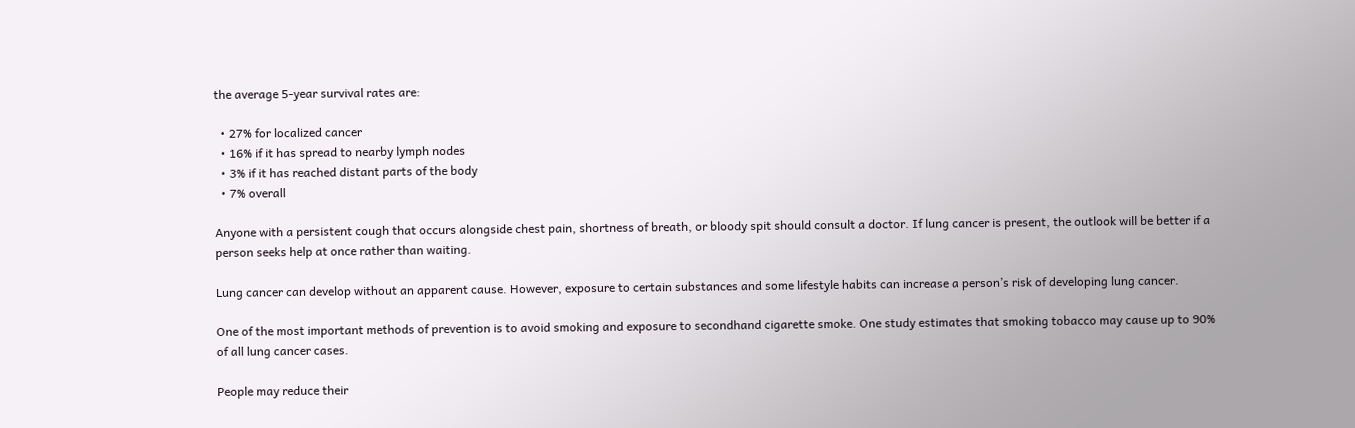the average 5-year survival rates are:

  • 27% for localized cancer
  • 16% if it has spread to nearby lymph nodes
  • 3% if it has reached distant parts of the body
  • 7% overall

Anyone with a persistent cough that occurs alongside chest pain, shortness of breath, or bloody spit should consult a doctor. If lung cancer is present, the outlook will be better if a person seeks help at once rather than waiting.

Lung cancer can develop without an apparent cause. However, exposure to certain substances and some lifestyle habits can increase a person’s risk of developing lung cancer.

One of the most important methods of prevention is to avoid smoking and exposure to secondhand cigarette smoke. One study estimates that smoking tobacco may cause up to 90% of all lung cancer cases.

People may reduce their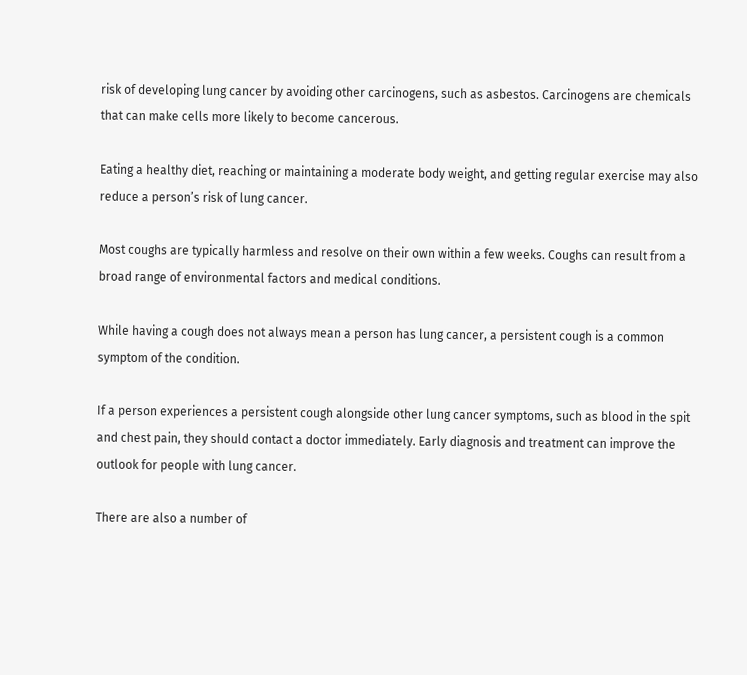risk of developing lung cancer by avoiding other carcinogens, such as asbestos. Carcinogens are chemicals that can make cells more likely to become cancerous.

Eating a healthy diet, reaching or maintaining a moderate body weight, and getting regular exercise may also reduce a person’s risk of lung cancer.

Most coughs are typically harmless and resolve on their own within a few weeks. Coughs can result from a broad range of environmental factors and medical conditions.

While having a cough does not always mean a person has lung cancer, a persistent cough is a common symptom of the condition.

If a person experiences a persistent cough alongside other lung cancer symptoms, such as blood in the spit and chest pain, they should contact a doctor immediately. Early diagnosis and treatment can improve the outlook for people with lung cancer.

There are also a number of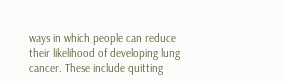ways in which people can reduce their likelihood of developing lung cancer. These include quitting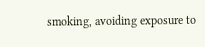smoking, avoiding exposure to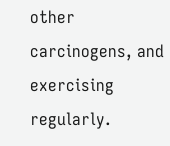other carcinogens, and exercising regularly.